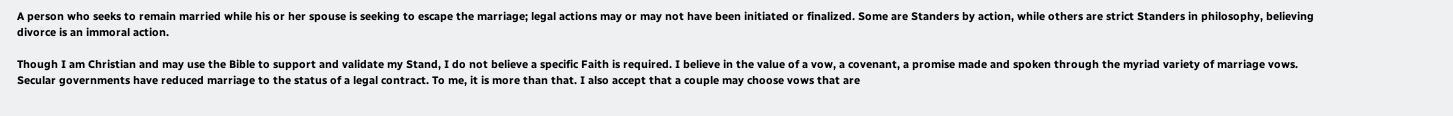A person who seeks to remain married while his or her spouse is seeking to escape the marriage; legal actions may or may not have been initiated or finalized. Some are Standers by action, while others are strict Standers in philosophy, believing divorce is an immoral action.

Though I am Christian and may use the Bible to support and validate my Stand, I do not believe a specific Faith is required. I believe in the value of a vow, a covenant, a promise made and spoken through the myriad variety of marriage vows. Secular governments have reduced marriage to the status of a legal contract. To me, it is more than that. I also accept that a couple may choose vows that are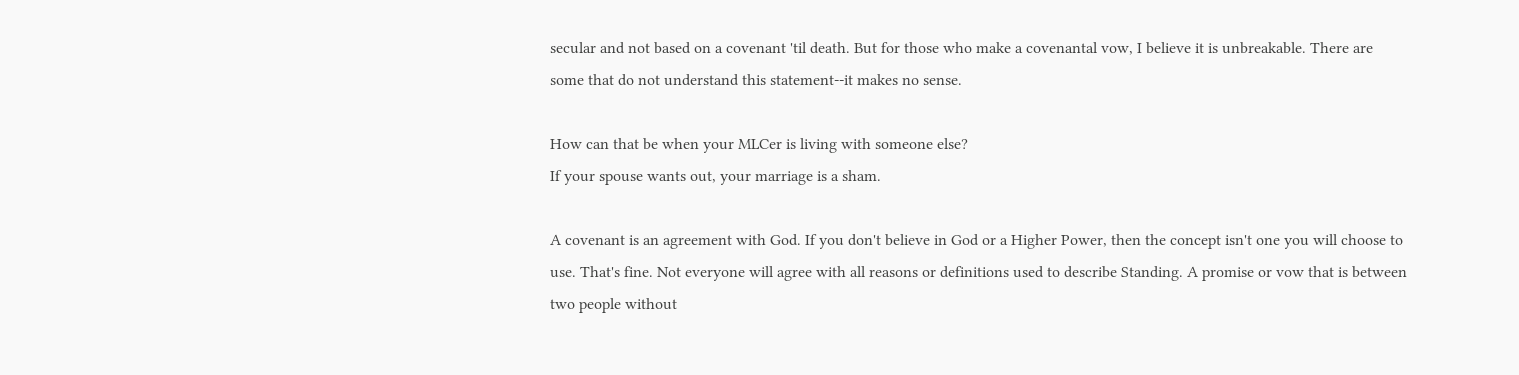secular and not based on a covenant 'til death. But for those who make a covenantal vow, I believe it is unbreakable. There are some that do not understand this statement--it makes no sense.

How can that be when your MLCer is living with someone else?
If your spouse wants out, your marriage is a sham.

A covenant is an agreement with God. If you don't believe in God or a Higher Power, then the concept isn't one you will choose to use. That's fine. Not everyone will agree with all reasons or definitions used to describe Standing. A promise or vow that is between two people without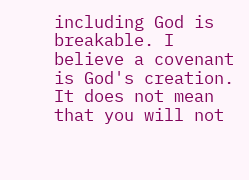including God is breakable. I believe a covenant is God's creation. It does not mean that you will not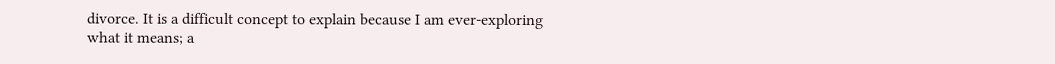divorce. It is a difficult concept to explain because I am ever-exploring what it means; a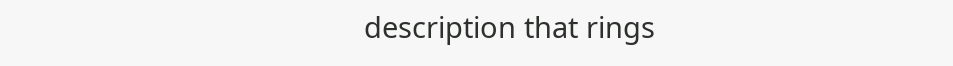description that rings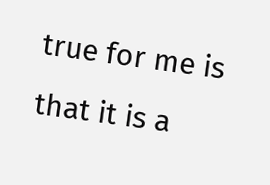true for me is that it is a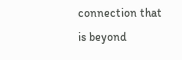connection that is beyond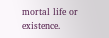mortal life or existence.